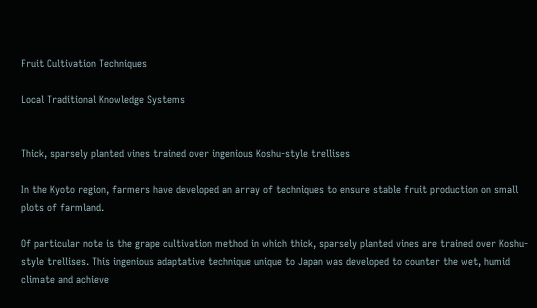Fruit Cultivation Techniques

Local Traditional Knowledge Systems


Thick, sparsely planted vines trained over ingenious Koshu-style trellises

In the Kyoto region, farmers have developed an array of techniques to ensure stable fruit production on small plots of farmland.

Of particular note is the grape cultivation method in which thick, sparsely planted vines are trained over Koshu-style trellises. This ingenious adaptative technique unique to Japan was developed to counter the wet, humid climate and achieve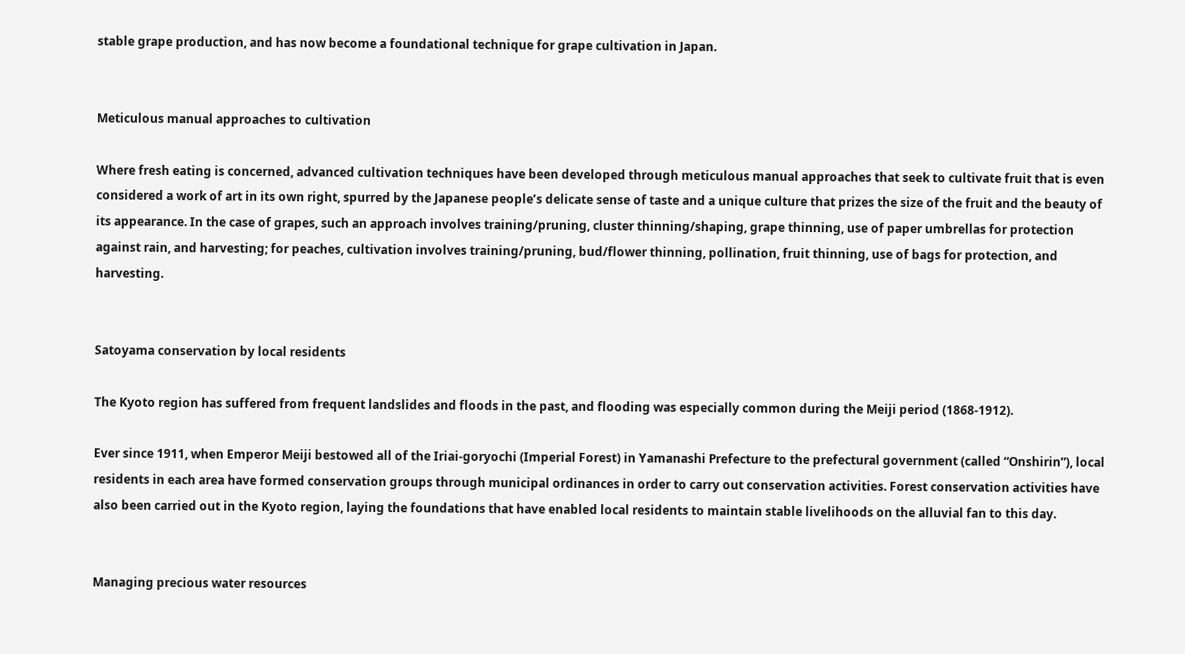stable grape production, and has now become a foundational technique for grape cultivation in Japan.


Meticulous manual approaches to cultivation

Where fresh eating is concerned, advanced cultivation techniques have been developed through meticulous manual approaches that seek to cultivate fruit that is even considered a work of art in its own right, spurred by the Japanese people’s delicate sense of taste and a unique culture that prizes the size of the fruit and the beauty of its appearance. In the case of grapes, such an approach involves training/pruning, cluster thinning/shaping, grape thinning, use of paper umbrellas for protection against rain, and harvesting; for peaches, cultivation involves training/pruning, bud/flower thinning, pollination, fruit thinning, use of bags for protection, and harvesting.


Satoyama conservation by local residents

The Kyoto region has suffered from frequent landslides and floods in the past, and flooding was especially common during the Meiji period (1868-1912).

Ever since 1911, when Emperor Meiji bestowed all of the Iriai-goryochi (Imperial Forest) in Yamanashi Prefecture to the prefectural government (called “Onshirin”), local residents in each area have formed conservation groups through municipal ordinances in order to carry out conservation activities. Forest conservation activities have also been carried out in the Kyoto region, laying the foundations that have enabled local residents to maintain stable livelihoods on the alluvial fan to this day.


Managing precious water resources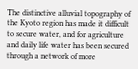The distinctive alluvial topography of the Kyoto region has made it difficult to secure water, and for agriculture and daily life water has been secured through a network of more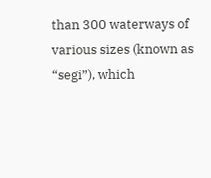than 300 waterways of various sizes (known as “segi”), which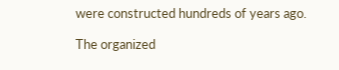were constructed hundreds of years ago.

The organized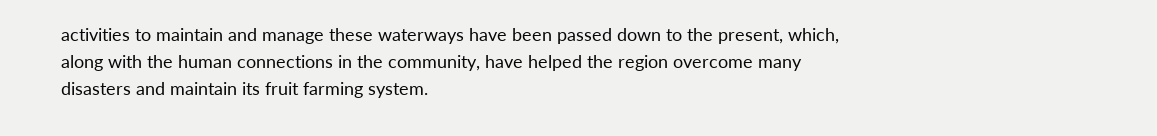activities to maintain and manage these waterways have been passed down to the present, which, along with the human connections in the community, have helped the region overcome many disasters and maintain its fruit farming system.